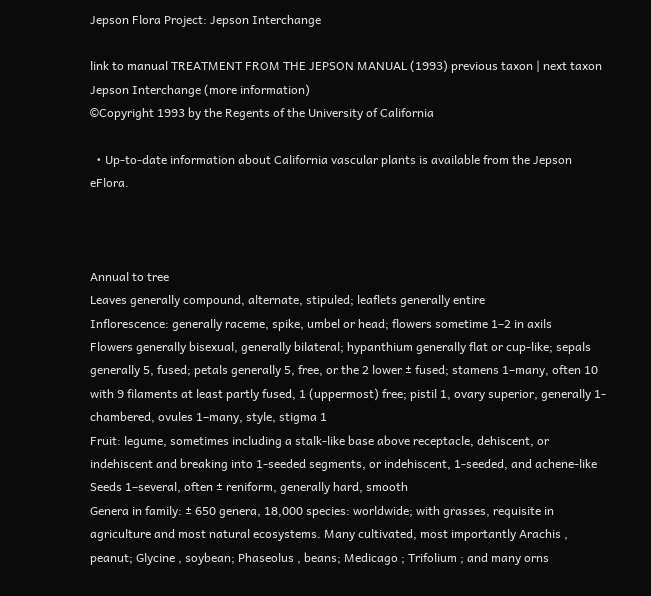Jepson Flora Project: Jepson Interchange

link to manual TREATMENT FROM THE JEPSON MANUAL (1993) previous taxon | next taxon
Jepson Interchange (more information)
©Copyright 1993 by the Regents of the University of California

  • Up-to-date information about California vascular plants is available from the Jepson eFlora.



Annual to tree
Leaves generally compound, alternate, stipuled; leaflets generally entire
Inflorescence: generally raceme, spike, umbel or head; flowers sometime 1–2 in axils
Flowers generally bisexual, generally bilateral; hypanthium generally flat or cup-like; sepals generally 5, fused; petals generally 5, free, or the 2 lower ± fused; stamens 1–many, often 10 with 9 filaments at least partly fused, 1 (uppermost) free; pistil 1, ovary superior, generally 1-chambered, ovules 1–many, style, stigma 1
Fruit: legume, sometimes including a stalk-like base above receptacle, dehiscent, or indehiscent and breaking into 1-seeded segments, or indehiscent, 1-seeded, and achene-like
Seeds 1–several, often ± reniform, generally hard, smooth
Genera in family: ± 650 genera, 18,000 species: worldwide; with grasses, requisite in agriculture and most natural ecosystems. Many cultivated, most importantly Arachis , peanut; Glycine , soybean; Phaseolus , beans; Medicago ; Trifolium ; and many orns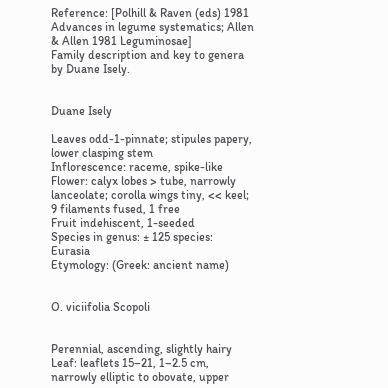Reference: [Polhill & Raven (eds) 1981 Advances in legume systematics; Allen & Allen 1981 Leguminosae]
Family description and key to genera by Duane Isely.


Duane Isely

Leaves odd-1-pinnate; stipules papery, lower clasping stem
Inflorescence: raceme, spike-like
Flower: calyx lobes > tube, narrowly lanceolate; corolla wings tiny, << keel; 9 filaments fused, 1 free
Fruit indehiscent, 1-seeded
Species in genus: ± 125 species: Eurasia
Etymology: (Greek: ancient name)


O. viciifolia Scopoli


Perennial, ascending, slightly hairy
Leaf: leaflets 15–21, 1–2.5 cm, narrowly elliptic to obovate, upper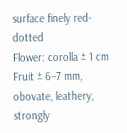surface finely red-dotted
Flower: corolla ± 1 cm
Fruit ± 6–7 mm, obovate, leathery, strongly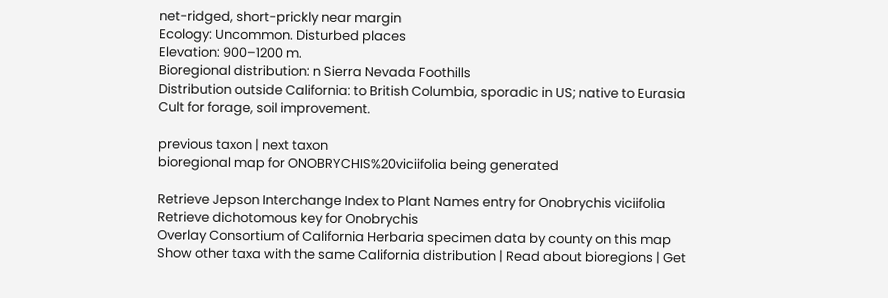net-ridged, short-prickly near margin
Ecology: Uncommon. Disturbed places
Elevation: 900–1200 m.
Bioregional distribution: n Sierra Nevada Foothills
Distribution outside California: to British Columbia, sporadic in US; native to Eurasia
Cult for forage, soil improvement.

previous taxon | next taxon
bioregional map for ONOBRYCHIS%20viciifolia being generated

Retrieve Jepson Interchange Index to Plant Names entry for Onobrychis viciifolia
Retrieve dichotomous key for Onobrychis
Overlay Consortium of California Herbaria specimen data by county on this map
Show other taxa with the same California distribution | Read about bioregions | Get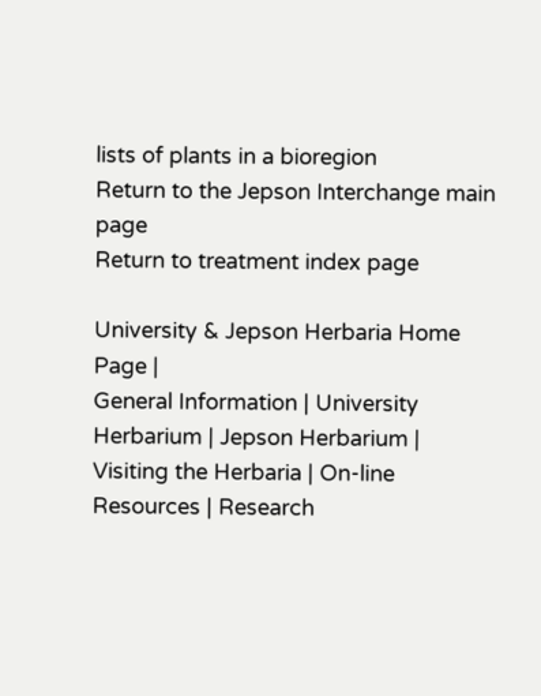lists of plants in a bioregion
Return to the Jepson Interchange main page
Return to treatment index page

University & Jepson Herbaria Home Page |
General Information | University Herbarium | Jepson Herbarium |
Visiting the Herbaria | On-line Resources | Research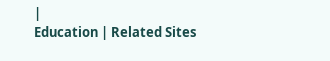|
Education | Related Sites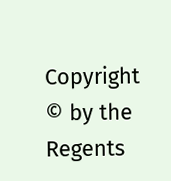Copyright © by the Regents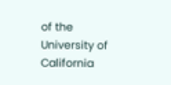of the University of California